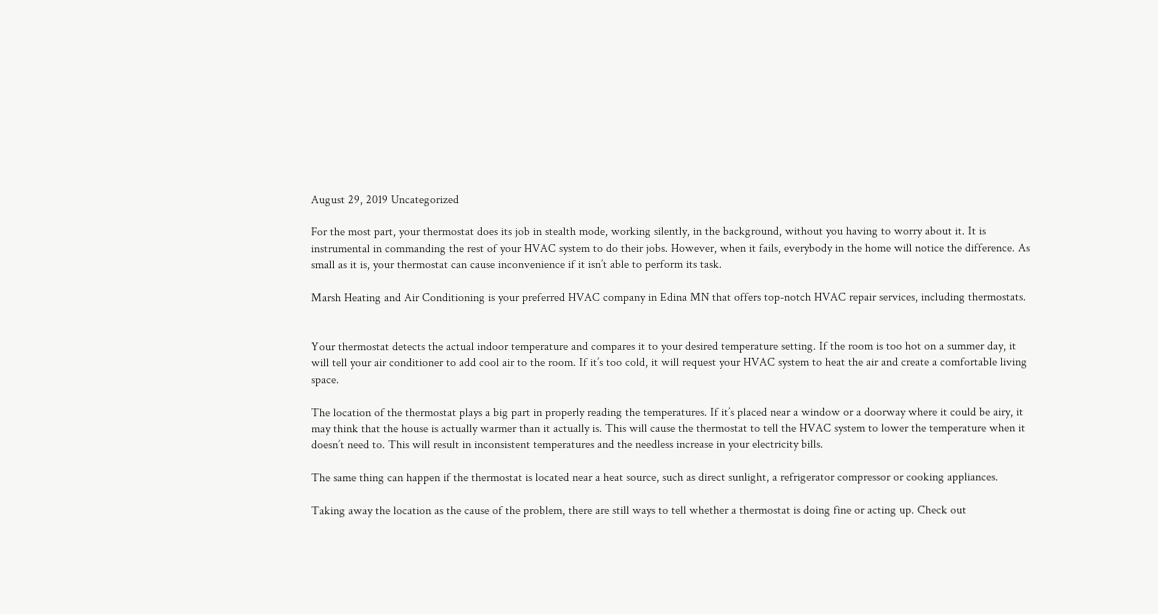August 29, 2019 Uncategorized

For the most part, your thermostat does its job in stealth mode, working silently, in the background, without you having to worry about it. It is instrumental in commanding the rest of your HVAC system to do their jobs. However, when it fails, everybody in the home will notice the difference. As small as it is, your thermostat can cause inconvenience if it isn’t able to perform its task.

Marsh Heating and Air Conditioning is your preferred HVAC company in Edina MN that offers top-notch HVAC repair services, including thermostats.


Your thermostat detects the actual indoor temperature and compares it to your desired temperature setting. If the room is too hot on a summer day, it will tell your air conditioner to add cool air to the room. If it’s too cold, it will request your HVAC system to heat the air and create a comfortable living space.

The location of the thermostat plays a big part in properly reading the temperatures. If it’s placed near a window or a doorway where it could be airy, it may think that the house is actually warmer than it actually is. This will cause the thermostat to tell the HVAC system to lower the temperature when it doesn’t need to. This will result in inconsistent temperatures and the needless increase in your electricity bills.

The same thing can happen if the thermostat is located near a heat source, such as direct sunlight, a refrigerator compressor or cooking appliances.

Taking away the location as the cause of the problem, there are still ways to tell whether a thermostat is doing fine or acting up. Check out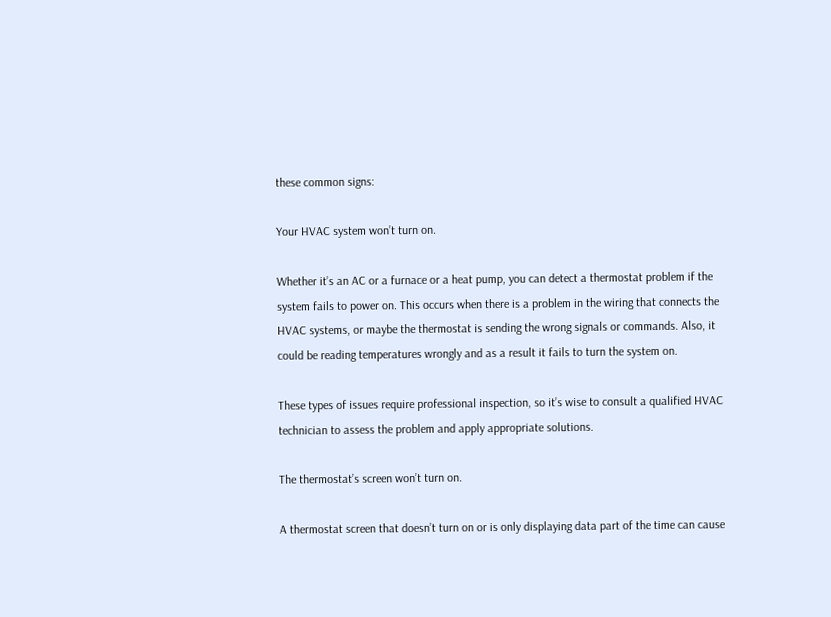these common signs:

Your HVAC system won’t turn on.

Whether it’s an AC or a furnace or a heat pump, you can detect a thermostat problem if the system fails to power on. This occurs when there is a problem in the wiring that connects the HVAC systems, or maybe the thermostat is sending the wrong signals or commands. Also, it could be reading temperatures wrongly and as a result it fails to turn the system on.

These types of issues require professional inspection, so it’s wise to consult a qualified HVAC technician to assess the problem and apply appropriate solutions.

The thermostat’s screen won’t turn on.

A thermostat screen that doesn’t turn on or is only displaying data part of the time can cause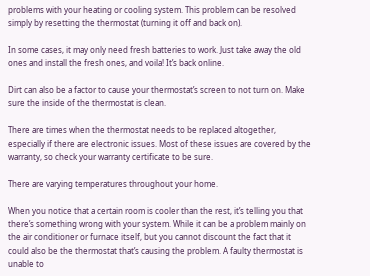problems with your heating or cooling system. This problem can be resolved simply by resetting the thermostat (turning it off and back on).

In some cases, it may only need fresh batteries to work. Just take away the old ones and install the fresh ones, and voila! It’s back online.

Dirt can also be a factor to cause your thermostat’s screen to not turn on. Make sure the inside of the thermostat is clean.

There are times when the thermostat needs to be replaced altogether, especially if there are electronic issues. Most of these issues are covered by the warranty, so check your warranty certificate to be sure.

There are varying temperatures throughout your home.

When you notice that a certain room is cooler than the rest, it’s telling you that there’s something wrong with your system. While it can be a problem mainly on the air conditioner or furnace itself, but you cannot discount the fact that it could also be the thermostat that’s causing the problem. A faulty thermostat is unable to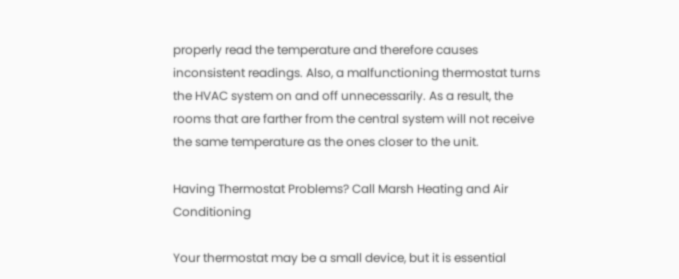properly read the temperature and therefore causes inconsistent readings. Also, a malfunctioning thermostat turns the HVAC system on and off unnecessarily. As a result, the rooms that are farther from the central system will not receive the same temperature as the ones closer to the unit.

Having Thermostat Problems? Call Marsh Heating and Air Conditioning

Your thermostat may be a small device, but it is essential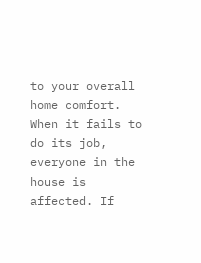to your overall home comfort. When it fails to do its job, everyone in the house is affected. If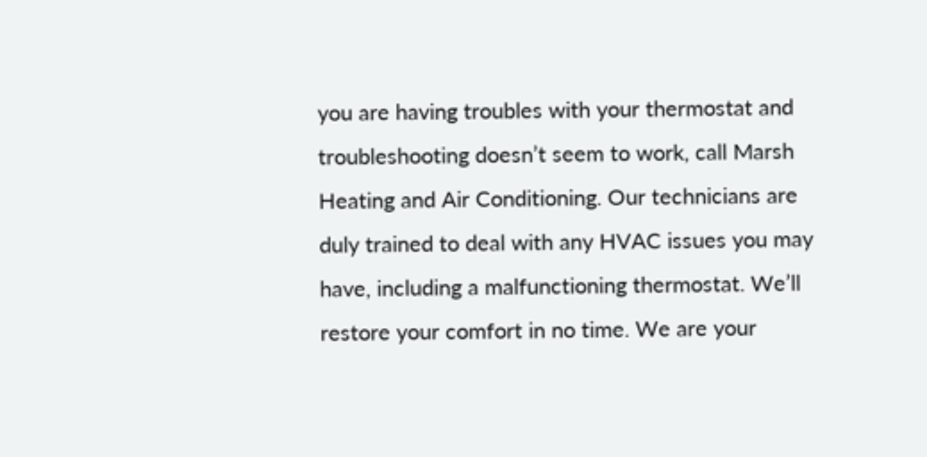you are having troubles with your thermostat and troubleshooting doesn’t seem to work, call Marsh Heating and Air Conditioning. Our technicians are duly trained to deal with any HVAC issues you may have, including a malfunctioning thermostat. We’ll restore your comfort in no time. We are your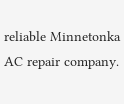reliable Minnetonka AC repair company.